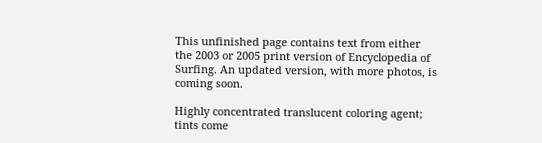This unfinished page contains text from either the 2003 or 2005 print version of Encyclopedia of Surfing. An updated version, with more photos, is coming soon.

Highly concentrated translucent coloring agent; tints come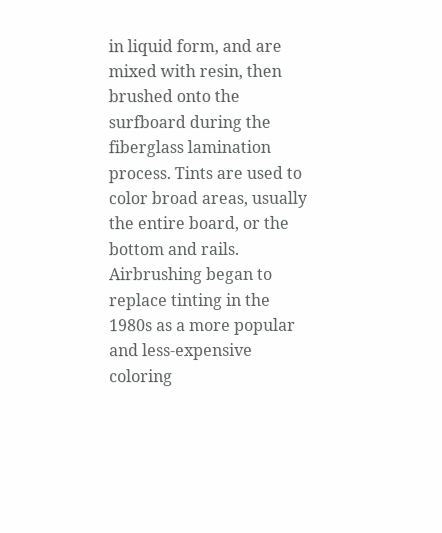in liquid form, and are mixed with resin, then brushed onto the surfboard during the fiberglass lamination process. Tints are used to color broad areas, usually the entire board, or the bottom and rails. Airbrushing began to replace tinting in the 1980s as a more popular and less-expensive coloring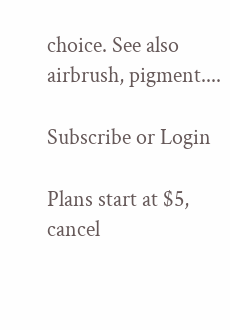choice. See also airbrush, pigment....

Subscribe or Login

Plans start at $5, cancel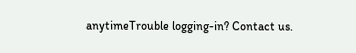anytimeTrouble logging-in? Contact us.